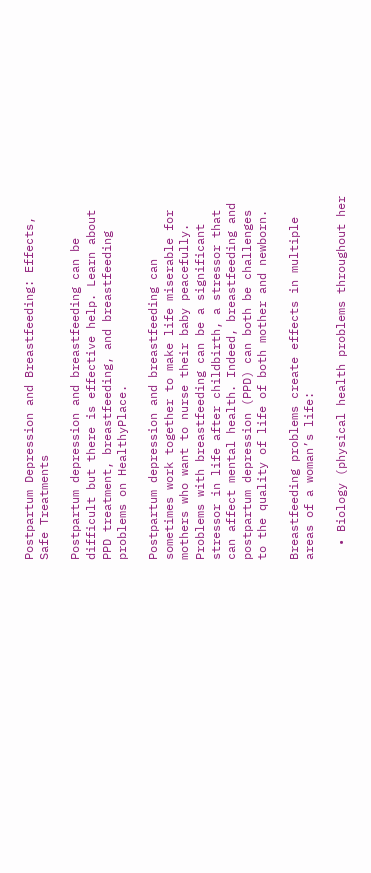Postpartum Depression and Breastfeeding: Effects, Safe Treatments

Postpartum depression and breastfeeding can be difficult but there is effective help. Learn about PPD treatment, breastfeeding, and breastfeeding problems on HealthyPlace.

Postpartum depression and breastfeeding can sometimes work together to make life miserable for mothers who want to nurse their baby peacefully. Problems with breastfeeding can be a significant stressor in life after childbirth, a stressor that can affect mental health. Indeed, breastfeeding and postpartum depression (PPD) can both be challenges to the quality of life of both mother and newborn.

Breastfeeding problems create effects in multiple areas of a woman’s life:

  • Biology (physical health problems throughout her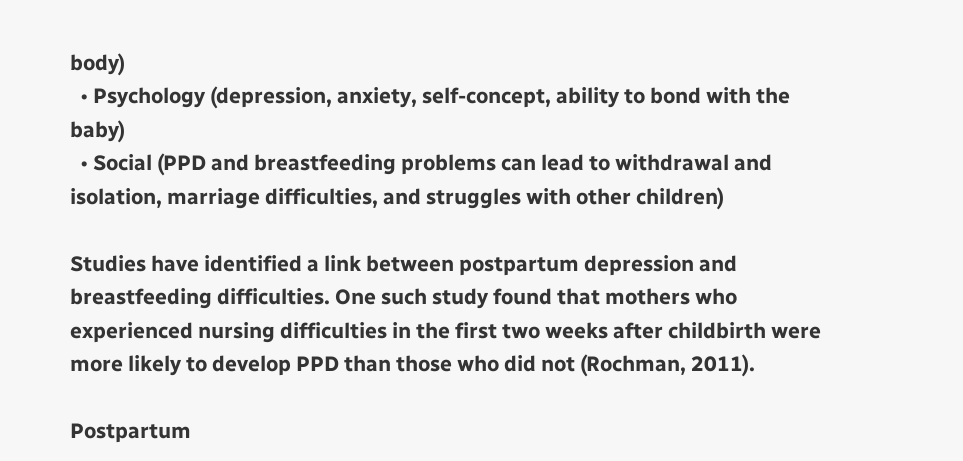body)
  • Psychology (depression, anxiety, self-concept, ability to bond with the baby)
  • Social (PPD and breastfeeding problems can lead to withdrawal and isolation, marriage difficulties, and struggles with other children)

Studies have identified a link between postpartum depression and breastfeeding difficulties. One such study found that mothers who experienced nursing difficulties in the first two weeks after childbirth were more likely to develop PPD than those who did not (Rochman, 2011).

Postpartum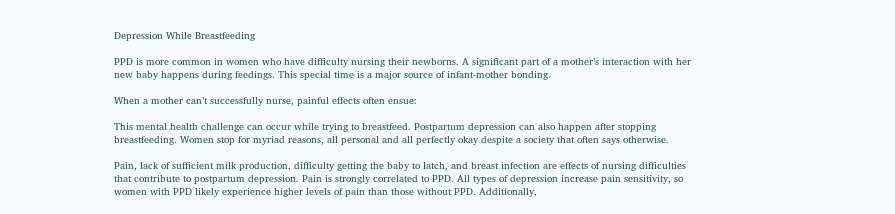Depression While Breastfeeding

PPD is more common in women who have difficulty nursing their newborns. A significant part of a mother’s interaction with her new baby happens during feedings. This special time is a major source of infant-mother bonding.

When a mother can’t successfully nurse, painful effects often ensue:

This mental health challenge can occur while trying to breastfeed. Postpartum depression can also happen after stopping breastfeeding. Women stop for myriad reasons, all personal and all perfectly okay despite a society that often says otherwise.

Pain, lack of sufficient milk production, difficulty getting the baby to latch, and breast infection are effects of nursing difficulties that contribute to postpartum depression. Pain is strongly correlated to PPD. All types of depression increase pain sensitivity, so women with PPD likely experience higher levels of pain than those without PPD. Additionally,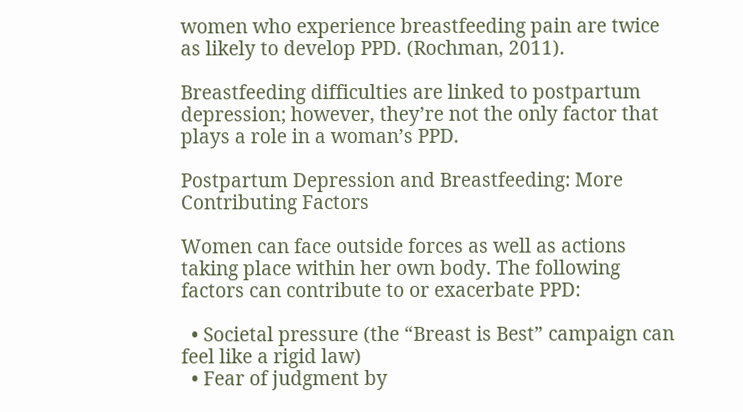women who experience breastfeeding pain are twice as likely to develop PPD. (Rochman, 2011).

Breastfeeding difficulties are linked to postpartum depression; however, they’re not the only factor that plays a role in a woman’s PPD.

Postpartum Depression and Breastfeeding: More Contributing Factors

Women can face outside forces as well as actions taking place within her own body. The following factors can contribute to or exacerbate PPD:

  • Societal pressure (the “Breast is Best” campaign can feel like a rigid law)
  • Fear of judgment by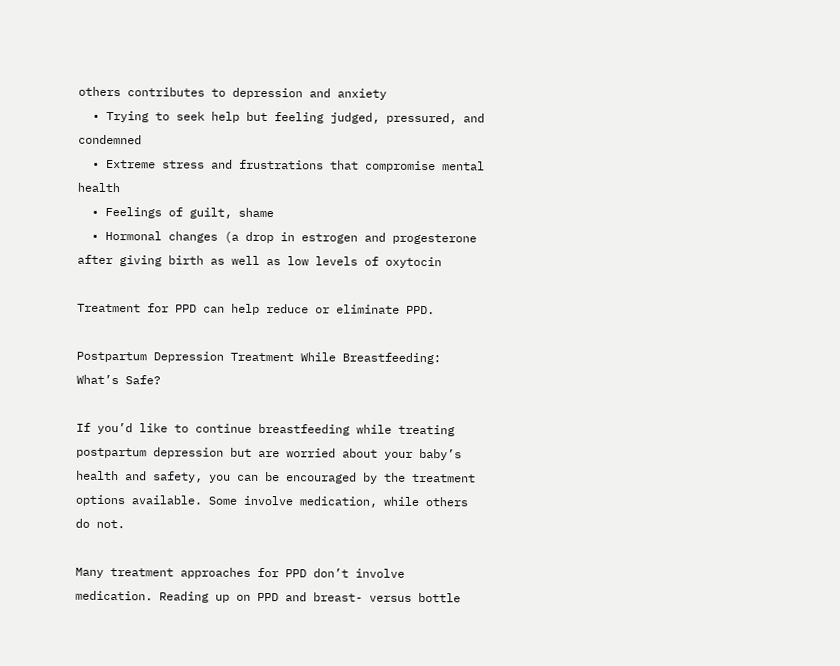others contributes to depression and anxiety
  • Trying to seek help but feeling judged, pressured, and condemned
  • Extreme stress and frustrations that compromise mental health
  • Feelings of guilt, shame
  • Hormonal changes (a drop in estrogen and progesterone after giving birth as well as low levels of oxytocin

Treatment for PPD can help reduce or eliminate PPD.

Postpartum Depression Treatment While Breastfeeding: What’s Safe?

If you’d like to continue breastfeeding while treating postpartum depression but are worried about your baby’s health and safety, you can be encouraged by the treatment options available. Some involve medication, while others do not.

Many treatment approaches for PPD don’t involve medication. Reading up on PPD and breast- versus bottle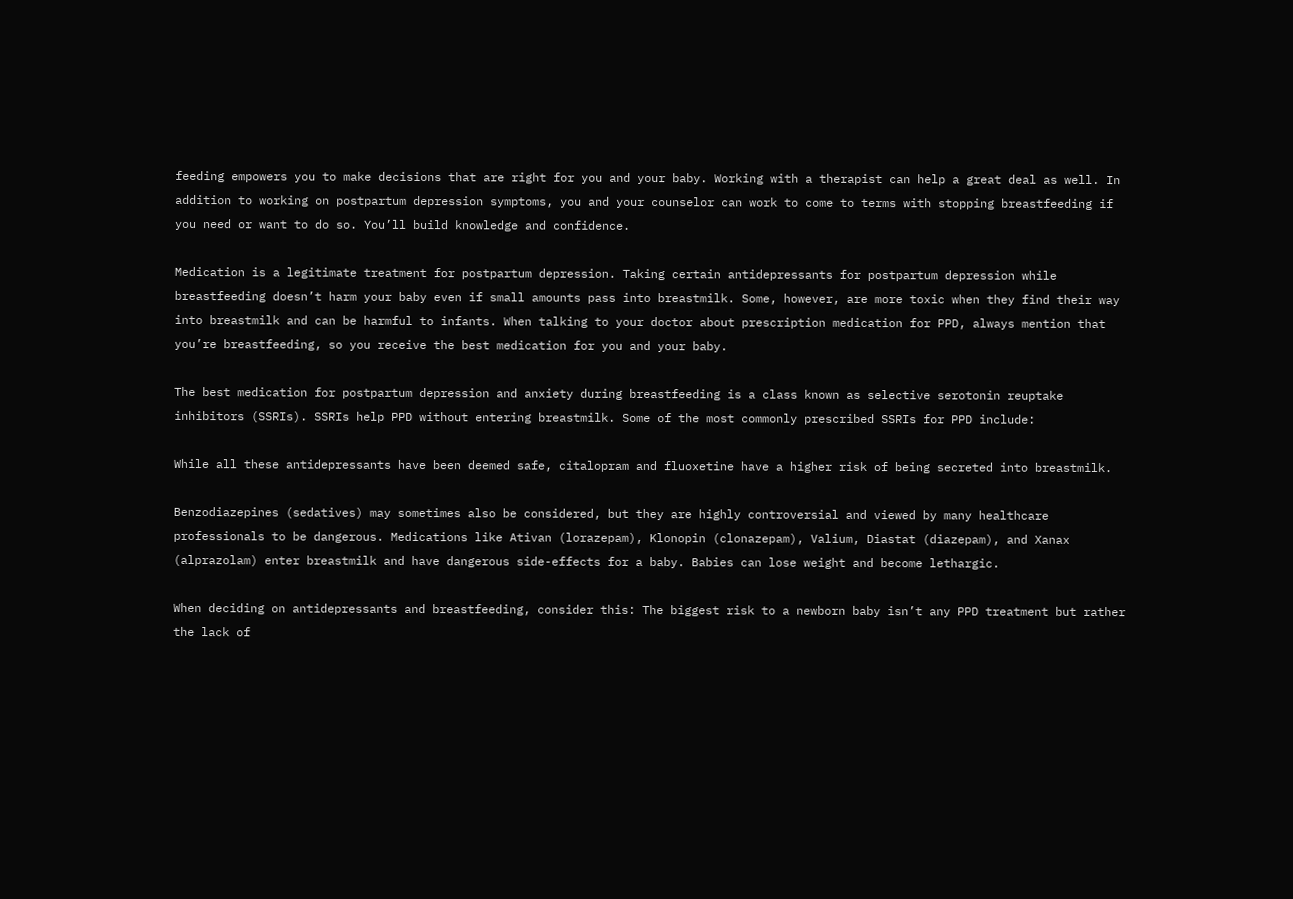feeding empowers you to make decisions that are right for you and your baby. Working with a therapist can help a great deal as well. In addition to working on postpartum depression symptoms, you and your counselor can work to come to terms with stopping breastfeeding if you need or want to do so. You’ll build knowledge and confidence.

Medication is a legitimate treatment for postpartum depression. Taking certain antidepressants for postpartum depression while breastfeeding doesn’t harm your baby even if small amounts pass into breastmilk. Some, however, are more toxic when they find their way into breastmilk and can be harmful to infants. When talking to your doctor about prescription medication for PPD, always mention that you’re breastfeeding, so you receive the best medication for you and your baby.

The best medication for postpartum depression and anxiety during breastfeeding is a class known as selective serotonin reuptake inhibitors (SSRIs). SSRIs help PPD without entering breastmilk. Some of the most commonly prescribed SSRIs for PPD include:

While all these antidepressants have been deemed safe, citalopram and fluoxetine have a higher risk of being secreted into breastmilk.

Benzodiazepines (sedatives) may sometimes also be considered, but they are highly controversial and viewed by many healthcare professionals to be dangerous. Medications like Ativan (lorazepam), Klonopin (clonazepam), Valium, Diastat (diazepam), and Xanax (alprazolam) enter breastmilk and have dangerous side-effects for a baby. Babies can lose weight and become lethargic.

When deciding on antidepressants and breastfeeding, consider this: The biggest risk to a newborn baby isn’t any PPD treatment but rather the lack of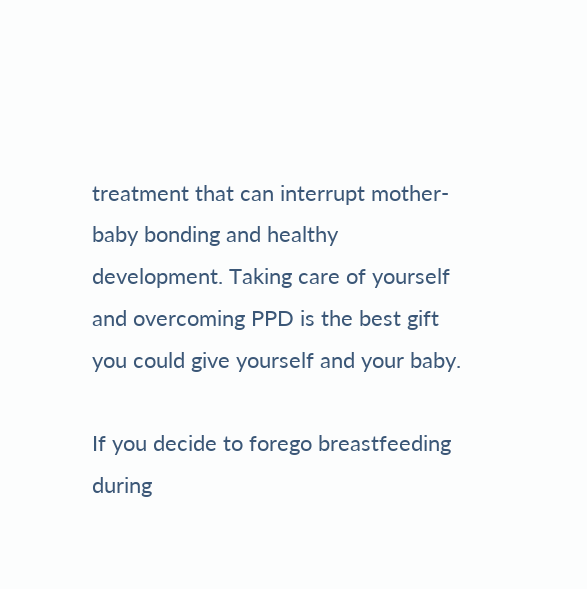treatment that can interrupt mother-baby bonding and healthy development. Taking care of yourself and overcoming PPD is the best gift you could give yourself and your baby.

If you decide to forego breastfeeding during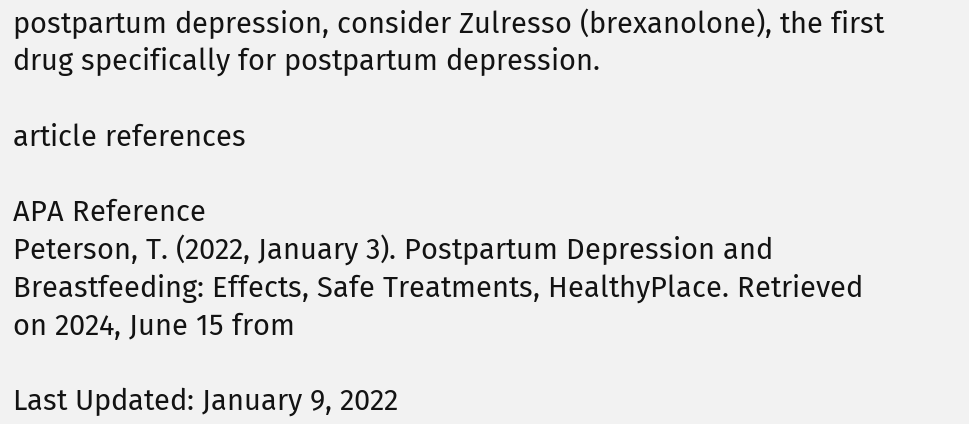postpartum depression, consider Zulresso (brexanolone), the first drug specifically for postpartum depression.

article references

APA Reference
Peterson, T. (2022, January 3). Postpartum Depression and Breastfeeding: Effects, Safe Treatments, HealthyPlace. Retrieved on 2024, June 15 from

Last Updated: January 9, 2022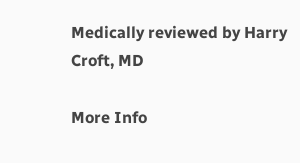Medically reviewed by Harry Croft, MD

More Info